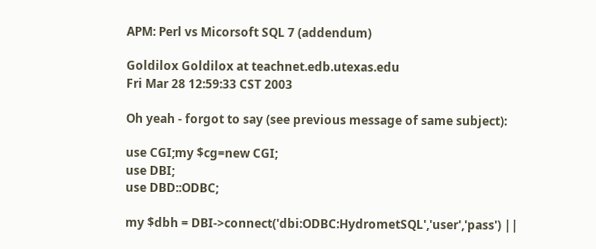APM: Perl vs Micorsoft SQL 7 (addendum)

Goldilox Goldilox at teachnet.edb.utexas.edu
Fri Mar 28 12:59:33 CST 2003

Oh yeah - forgot to say (see previous message of same subject):

use CGI;my $cg=new CGI;
use DBI;
use DBD::ODBC;

my $dbh = DBI->connect('dbi:ODBC:HydrometSQL','user','pass') ||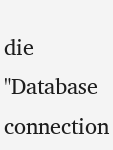die "Database
connection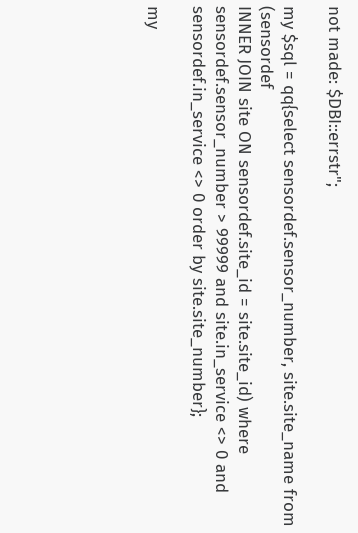not made: $DBI::errstr";

my $sql = qq{select sensordef.sensor_number, site.site_name from (sensordef
INNER JOIN site ON sensordef.site_id = site.site_id) where
sensordef.sensor_number > 99999 and site.in_service <> 0 and
sensordef.in_service <> 0 order by site.site_number};

my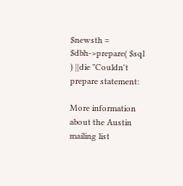$newsth = $dbh->prepare( $sql ) ||die "Couldn't prepare statement:

More information about the Austin mailing list